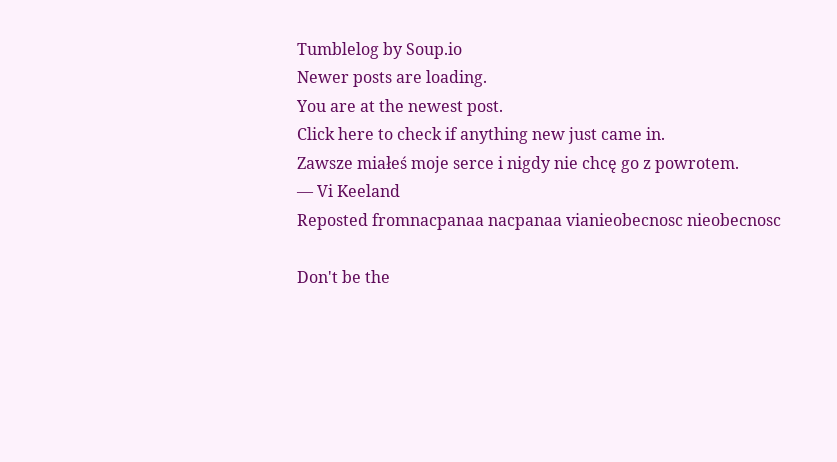Tumblelog by Soup.io
Newer posts are loading.
You are at the newest post.
Click here to check if anything new just came in.
Zawsze miałeś moje serce i nigdy nie chcę go z powrotem.
— Vi Keeland
Reposted fromnacpanaa nacpanaa vianieobecnosc nieobecnosc

Don't be the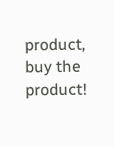product, buy the product!